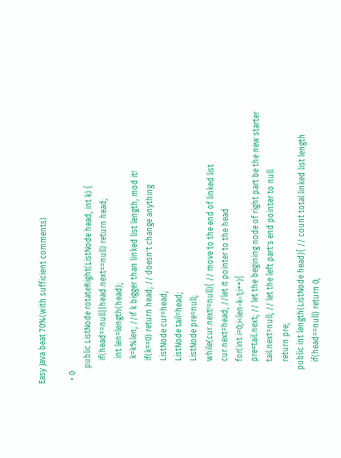Easy Java beat 70%(with sufficient comments)

  • 0
        public ListNode rotateRight(ListNode head, int k) {
            if(head==null||head.next==null) return head;
             int len=length(head);
             k=k%len; //if k bigger than linked list length, mod it!
            if(k==0) return head; // doesn't change anything
            ListNode cur=head;
            ListNode tail=head;
            ListNode pre=null;
            while(cur.next!=null){ // move to the end of linked list
            cur.next=head; //let it pointer to the head
            for(int i=0;i<len-k-1;i++){
            pre=tail.next; // let the begining node of right part be the new starter
            tail.next=null; // let the left part's end pointer to null
            return pre;
        public int length(ListNode head){ // count total linked list length
            if(head==null) return 0;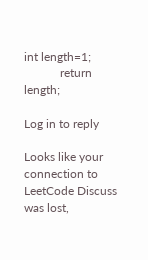int length=1;
            return length;

Log in to reply

Looks like your connection to LeetCode Discuss was lost,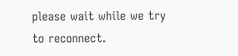please wait while we try to reconnect.